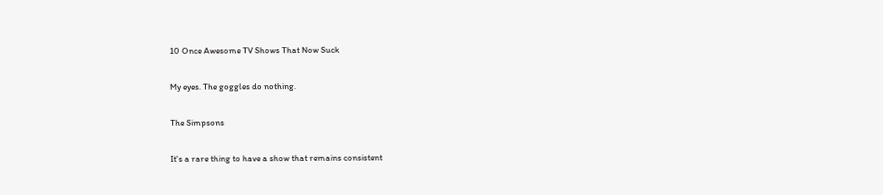10 Once Awesome TV Shows That Now Suck

My eyes. The goggles do nothing.

The Simpsons

It's a rare thing to have a show that remains consistent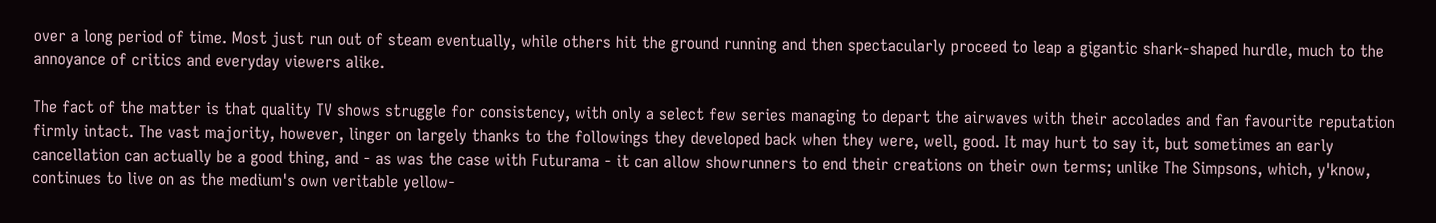over a long period of time. Most just run out of steam eventually, while others hit the ground running and then spectacularly proceed to leap a gigantic shark-shaped hurdle, much to the annoyance of critics and everyday viewers alike.

The fact of the matter is that quality TV shows struggle for consistency, with only a select few series managing to depart the airwaves with their accolades and fan favourite reputation firmly intact. The vast majority, however, linger on largely thanks to the followings they developed back when they were, well, good. It may hurt to say it, but sometimes an early cancellation can actually be a good thing, and - as was the case with Futurama - it can allow showrunners to end their creations on their own terms; unlike The Simpsons, which, y'know, continues to live on as the medium's own veritable yellow-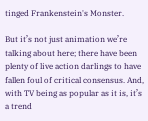tinged Frankenstein's Monster.

But it’s not just animation we’re talking about here; there have been plenty of live action darlings to have fallen foul of critical consensus. And, with TV being as popular as it is, it’s a trend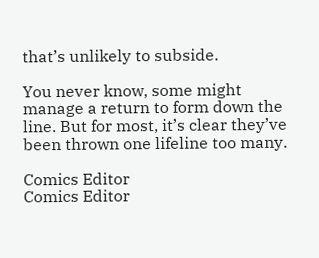that’s unlikely to subside.

You never know, some might manage a return to form down the line. But for most, it’s clear they’ve been thrown one lifeline too many.

Comics Editor
Comics Editor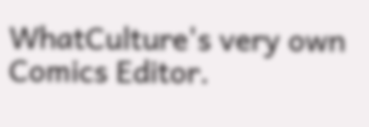WhatCulture's very own Comics Editor.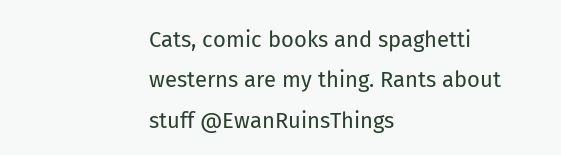Cats, comic books and spaghetti westerns are my thing. Rants about stuff @EwanRuinsThings